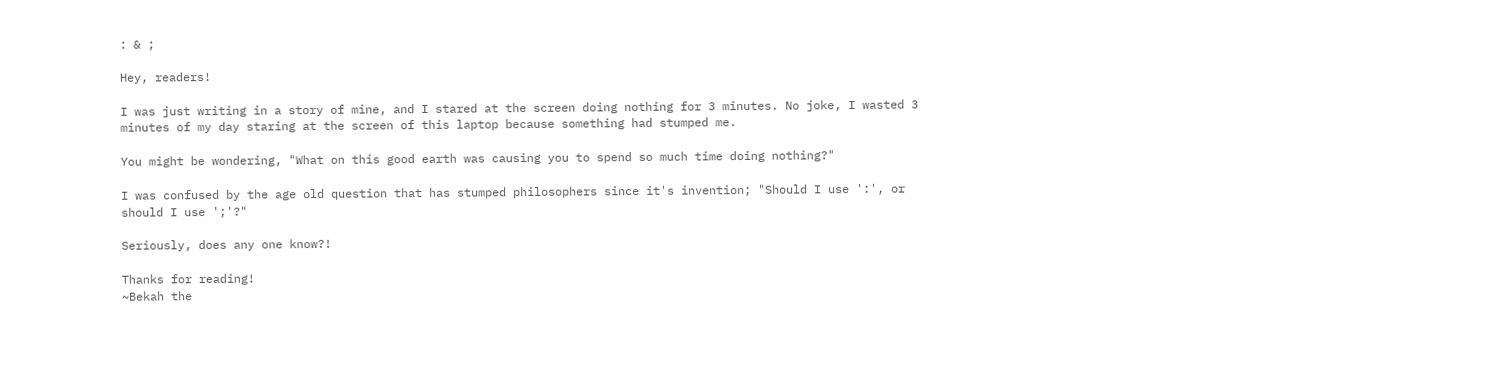: & ;

Hey, readers!

I was just writing in a story of mine, and I stared at the screen doing nothing for 3 minutes. No joke, I wasted 3 minutes of my day staring at the screen of this laptop because something had stumped me.

You might be wondering, "What on this good earth was causing you to spend so much time doing nothing?"

I was confused by the age old question that has stumped philosophers since it's invention; "Should I use ':', or should I use ';'?"

Seriously, does any one know?!

Thanks for reading!
~Bekah the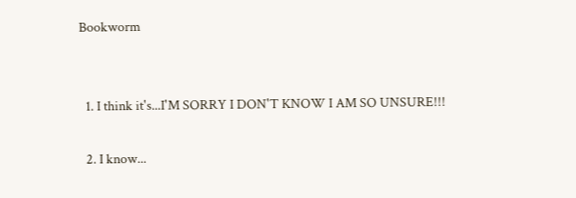Bookworm


  1. I think it's...I'M SORRY I DON'T KNOW I AM SO UNSURE!!!

  2. I know...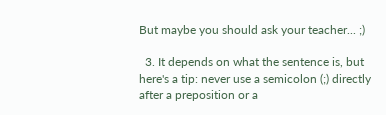But maybe you should ask your teacher... ;)

  3. It depends on what the sentence is, but here's a tip: never use a semicolon (;) directly after a preposition or a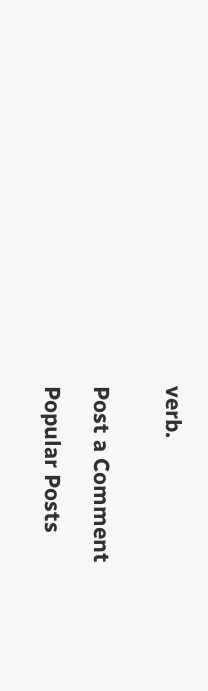verb.


Post a Comment

Popular Posts